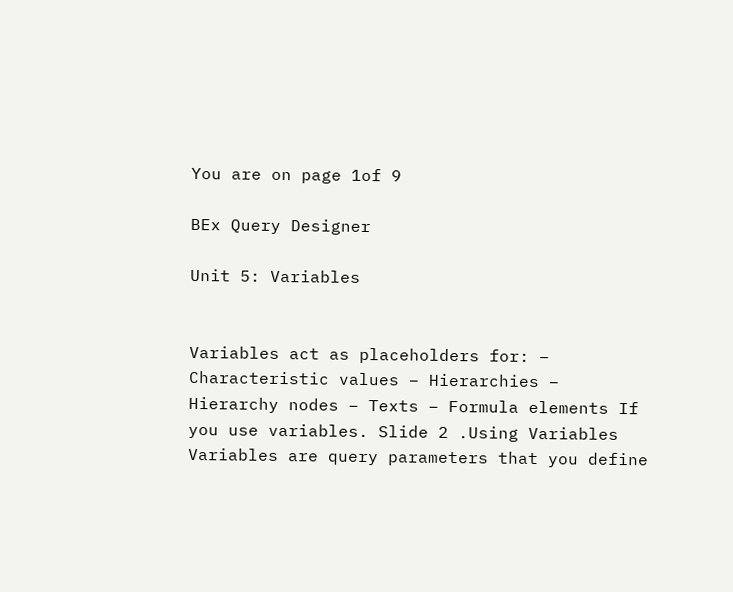You are on page 1of 9

BEx Query Designer

Unit 5: Variables


Variables act as placeholders for: – Characteristic values – Hierarchies – Hierarchy nodes – Texts – Formula elements If you use variables. Slide 2 .Using Variables Variables are query parameters that you define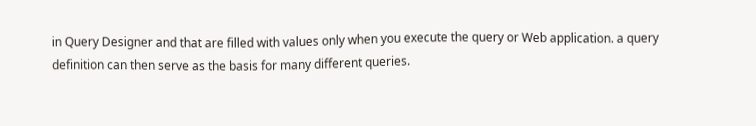in Query Designer and that are filled with values only when you execute the query or Web application. a query definition can then serve as the basis for many different queries.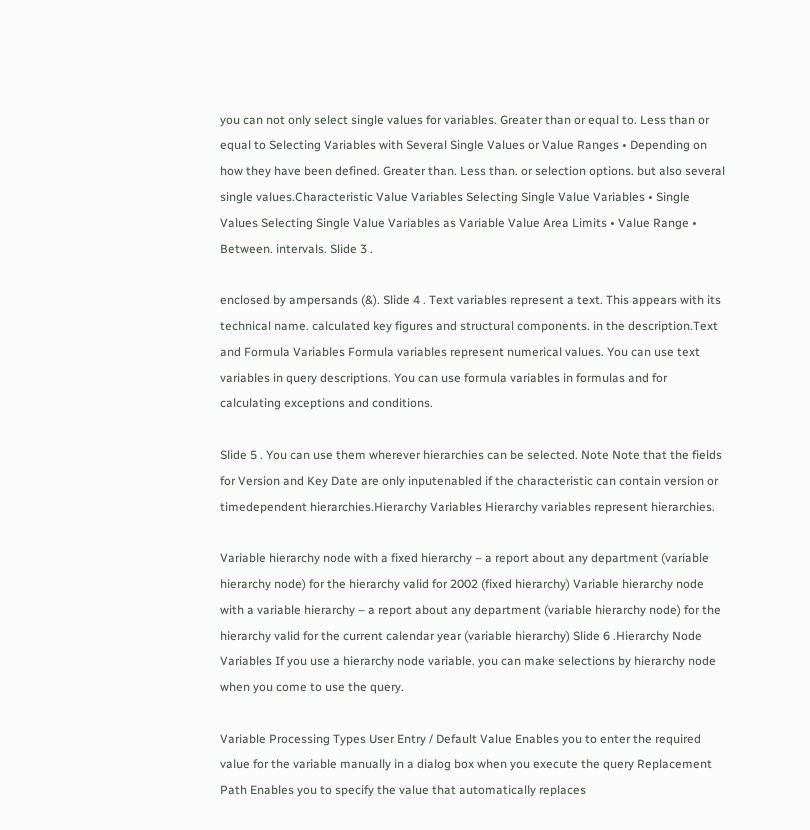you can not only select single values for variables. Greater than or equal to. Less than or equal to Selecting Variables with Several Single Values or Value Ranges • Depending on how they have been defined. Greater than. Less than. or selection options. but also several single values.Characteristic Value Variables Selecting Single Value Variables • Single Values Selecting Single Value Variables as Variable Value Area Limits • Value Range • Between. intervals. Slide 3 .

enclosed by ampersands (&). Slide 4 . Text variables represent a text. This appears with its technical name. calculated key figures and structural components. in the description.Text and Formula Variables Formula variables represent numerical values. You can use text variables in query descriptions. You can use formula variables in formulas and for calculating exceptions and conditions.

Slide 5 . You can use them wherever hierarchies can be selected. Note Note that the fields for Version and Key Date are only inputenabled if the characteristic can contain version or timedependent hierarchies.Hierarchy Variables Hierarchy variables represent hierarchies.

Variable hierarchy node with a fixed hierarchy – a report about any department (variable hierarchy node) for the hierarchy valid for 2002 (fixed hierarchy) Variable hierarchy node with a variable hierarchy – a report about any department (variable hierarchy node) for the hierarchy valid for the current calendar year (variable hierarchy) Slide 6 .Hierarchy Node Variables If you use a hierarchy node variable. you can make selections by hierarchy node when you come to use the query.

Variable Processing Types User Entry / Default Value Enables you to enter the required value for the variable manually in a dialog box when you execute the query Replacement Path Enables you to specify the value that automatically replaces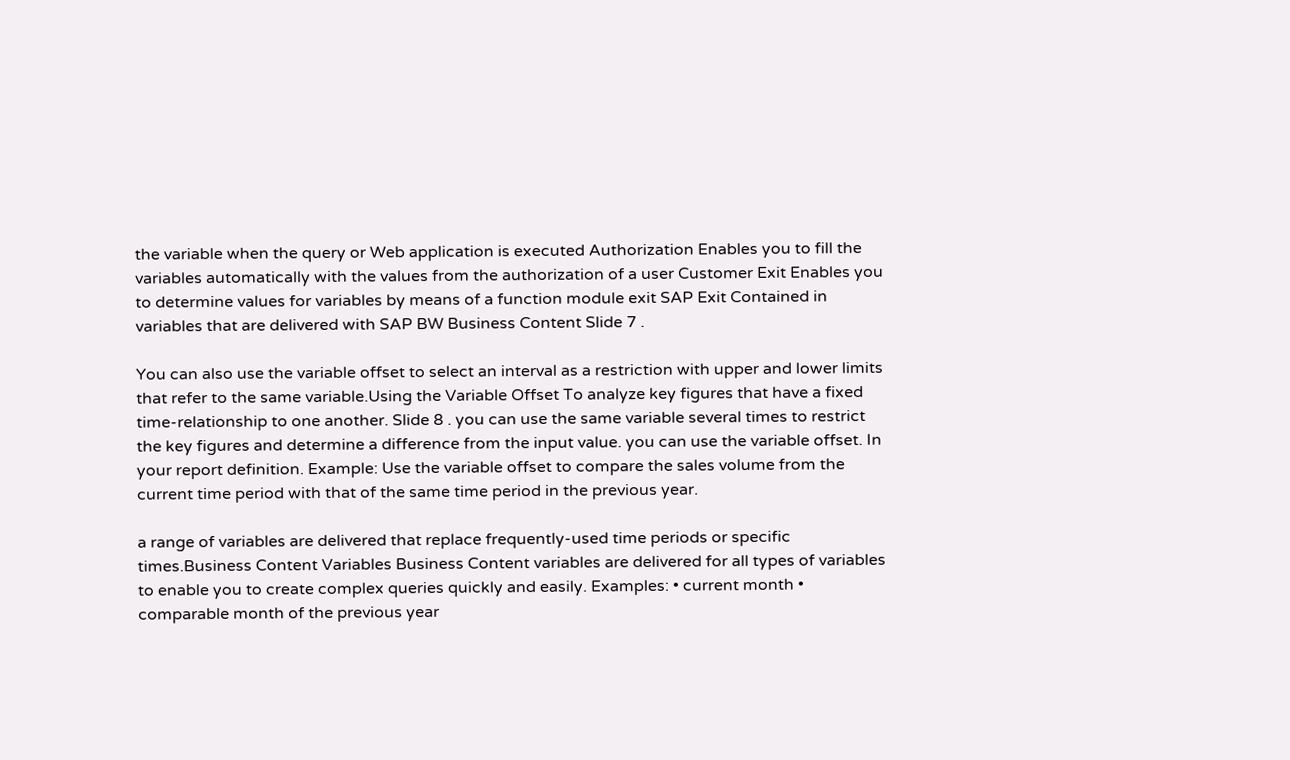the variable when the query or Web application is executed Authorization Enables you to fill the variables automatically with the values from the authorization of a user Customer Exit Enables you to determine values for variables by means of a function module exit SAP Exit Contained in variables that are delivered with SAP BW Business Content Slide 7 .

You can also use the variable offset to select an interval as a restriction with upper and lower limits that refer to the same variable.Using the Variable Offset To analyze key figures that have a fixed time-relationship to one another. Slide 8 . you can use the same variable several times to restrict the key figures and determine a difference from the input value. you can use the variable offset. In your report definition. Example: Use the variable offset to compare the sales volume from the current time period with that of the same time period in the previous year.

a range of variables are delivered that replace frequently-used time periods or specific times.Business Content Variables Business Content variables are delivered for all types of variables to enable you to create complex queries quickly and easily. Examples: • current month • comparable month of the previous year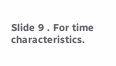Slide 9 . For time characteristics.